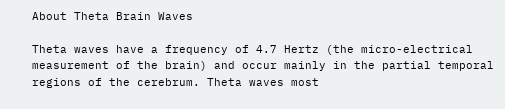About Theta Brain Waves

Theta waves have a frequency of 4.7 Hertz (the micro-electrical measurement of the brain) and occur mainly in the partial temporal regions of the cerebrum. Theta waves most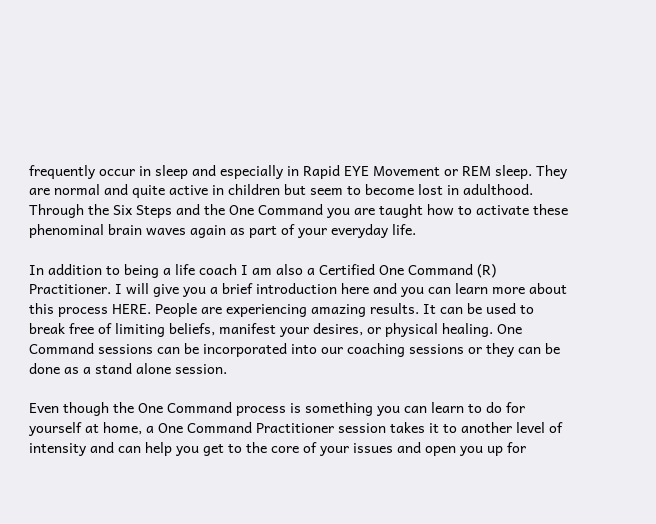frequently occur in sleep and especially in Rapid EYE Movement or REM sleep. They are normal and quite active in children but seem to become lost in adulthood. Through the Six Steps and the One Command you are taught how to activate these phenominal brain waves again as part of your everyday life.

In addition to being a life coach I am also a Certified One Command (R) Practitioner. I will give you a brief introduction here and you can learn more about this process HERE. People are experiencing amazing results. It can be used to break free of limiting beliefs, manifest your desires, or physical healing. One Command sessions can be incorporated into our coaching sessions or they can be done as a stand alone session.

Even though the One Command process is something you can learn to do for yourself at home, a One Command Practitioner session takes it to another level of intensity and can help you get to the core of your issues and open you up for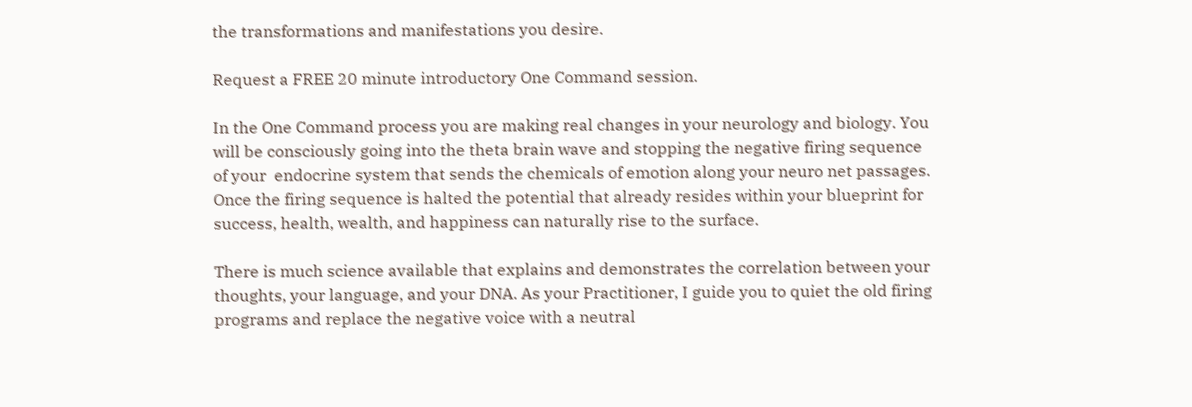the transformations and manifestations you desire.

Request a FREE 20 minute introductory One Command session.

In the One Command process you are making real changes in your neurology and biology. You will be consciously going into the theta brain wave and stopping the negative firing sequence of your  endocrine system that sends the chemicals of emotion along your neuro net passages. Once the firing sequence is halted the potential that already resides within your blueprint for success, health, wealth, and happiness can naturally rise to the surface.

There is much science available that explains and demonstrates the correlation between your thoughts, your language, and your DNA. As your Practitioner, I guide you to quiet the old firing programs and replace the negative voice with a neutral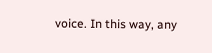voice. In this way, any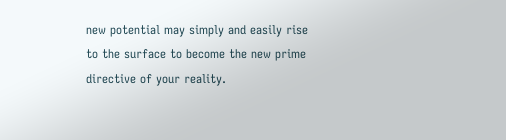new potential may simply and easily rise to the surface to become the new prime directive of your reality.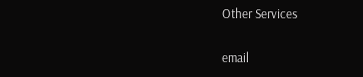Other Services

email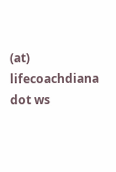(at) lifecoachdiana dot ws